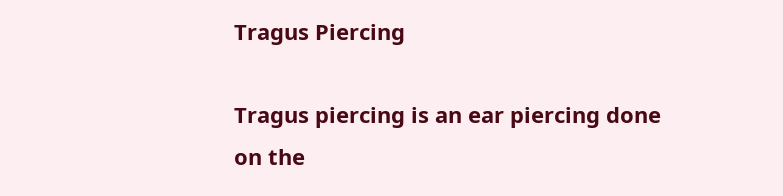Tragus Piercing

Tragus piercing is an ear piercing done on the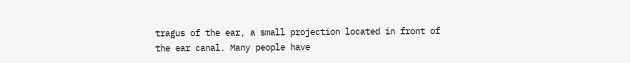tragus of the ear, a small projection located in front of the ear canal. Many people have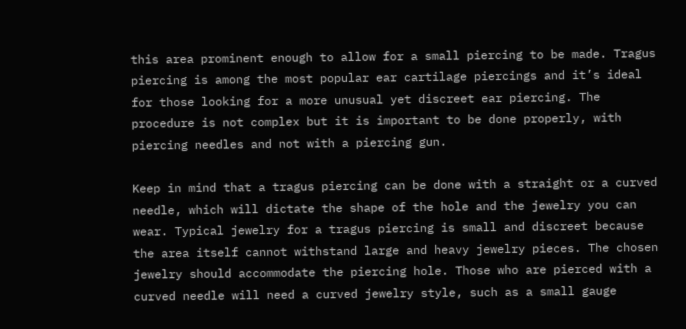this area prominent enough to allow for a small piercing to be made. Tragus piercing is among the most popular ear cartilage piercings and it’s ideal for those looking for a more unusual yet discreet ear piercing. The procedure is not complex but it is important to be done properly, with piercing needles and not with a piercing gun.

Keep in mind that a tragus piercing can be done with a straight or a curved needle, which will dictate the shape of the hole and the jewelry you can wear. Typical jewelry for a tragus piercing is small and discreet because the area itself cannot withstand large and heavy jewelry pieces. The chosen jewelry should accommodate the piercing hole. Those who are pierced with a curved needle will need a curved jewelry style, such as a small gauge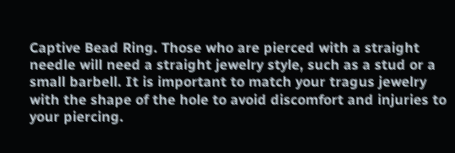Captive Bead Ring. Those who are pierced with a straight needle will need a straight jewelry style, such as a stud or a small barbell. It is important to match your tragus jewelry with the shape of the hole to avoid discomfort and injuries to your piercing.